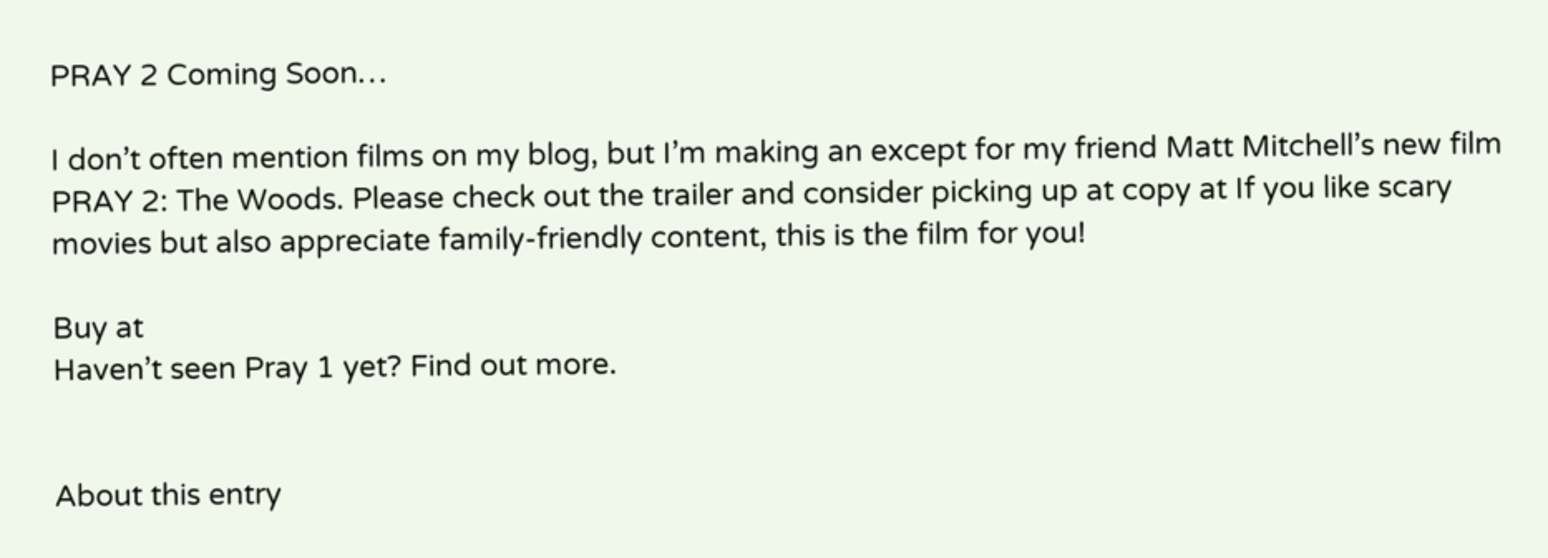PRAY 2 Coming Soon…

I don’t often mention films on my blog, but I’m making an except for my friend Matt Mitchell’s new film PRAY 2: The Woods. Please check out the trailer and consider picking up at copy at If you like scary movies but also appreciate family-friendly content, this is the film for you!

Buy at
Haven’t seen Pray 1 yet? Find out more.


About this entry